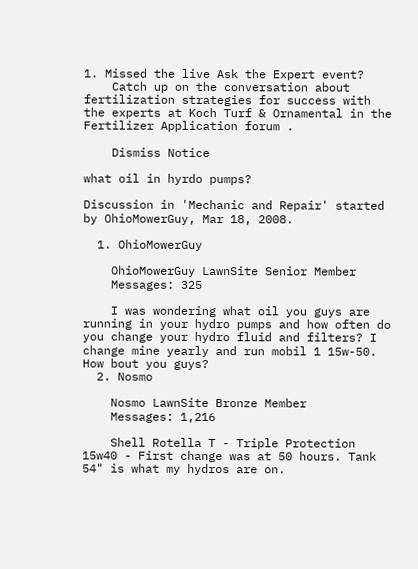1. Missed the live Ask the Expert event?
    Catch up on the conversation about fertilization strategies for success with the experts at Koch Turf & Ornamental in the Fertilizer Application forum .

    Dismiss Notice

what oil in hyrdo pumps?

Discussion in 'Mechanic and Repair' started by OhioMowerGuy, Mar 18, 2008.

  1. OhioMowerGuy

    OhioMowerGuy LawnSite Senior Member
    Messages: 325

    I was wondering what oil you guys are running in your hydro pumps and how often do you change your hydro fluid and filters? I change mine yearly and run mobil 1 15w-50. How bout you guys?
  2. Nosmo

    Nosmo LawnSite Bronze Member
    Messages: 1,216

    Shell Rotella T - Triple Protection 15w40 - First change was at 50 hours. Tank 54" is what my hydros are on.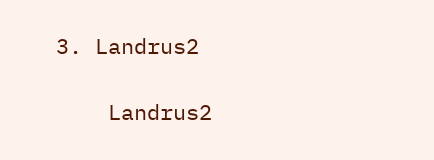3. Landrus2

    Landrus2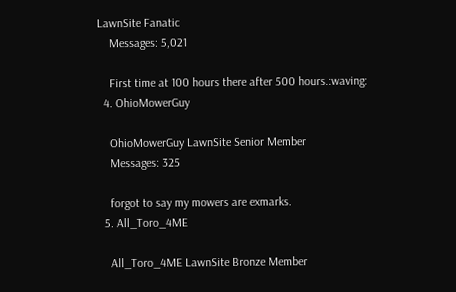LawnSite Fanatic
    Messages: 5,021

    First time at 100 hours there after 500 hours.:waving:
  4. OhioMowerGuy

    OhioMowerGuy LawnSite Senior Member
    Messages: 325

    forgot to say my mowers are exmarks.
  5. All_Toro_4ME

    All_Toro_4ME LawnSite Bronze Member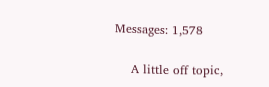Messages: 1,578

    A little off topic,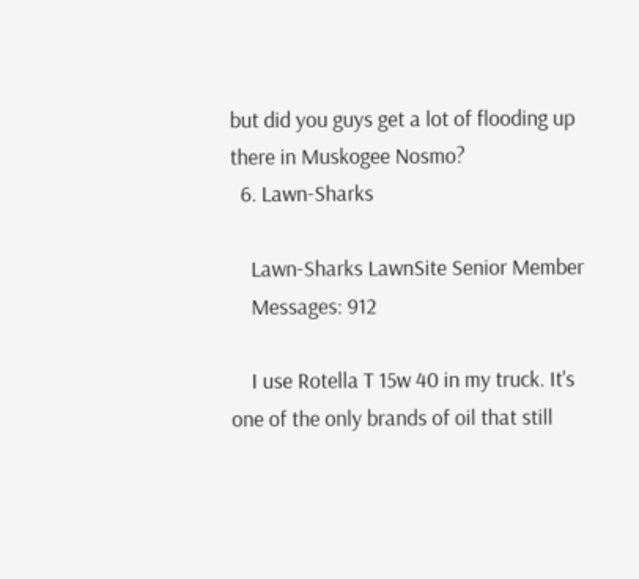but did you guys get a lot of flooding up there in Muskogee Nosmo?
  6. Lawn-Sharks

    Lawn-Sharks LawnSite Senior Member
    Messages: 912

    I use Rotella T 15w 40 in my truck. It's one of the only brands of oil that still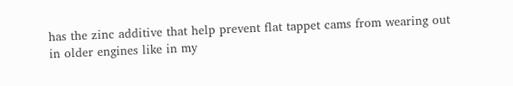has the zinc additive that help prevent flat tappet cams from wearing out in older engines like in my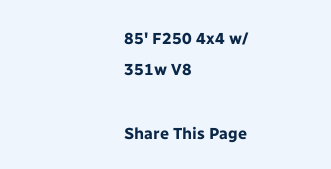85' F250 4x4 w/ 351w V8

Share This Page